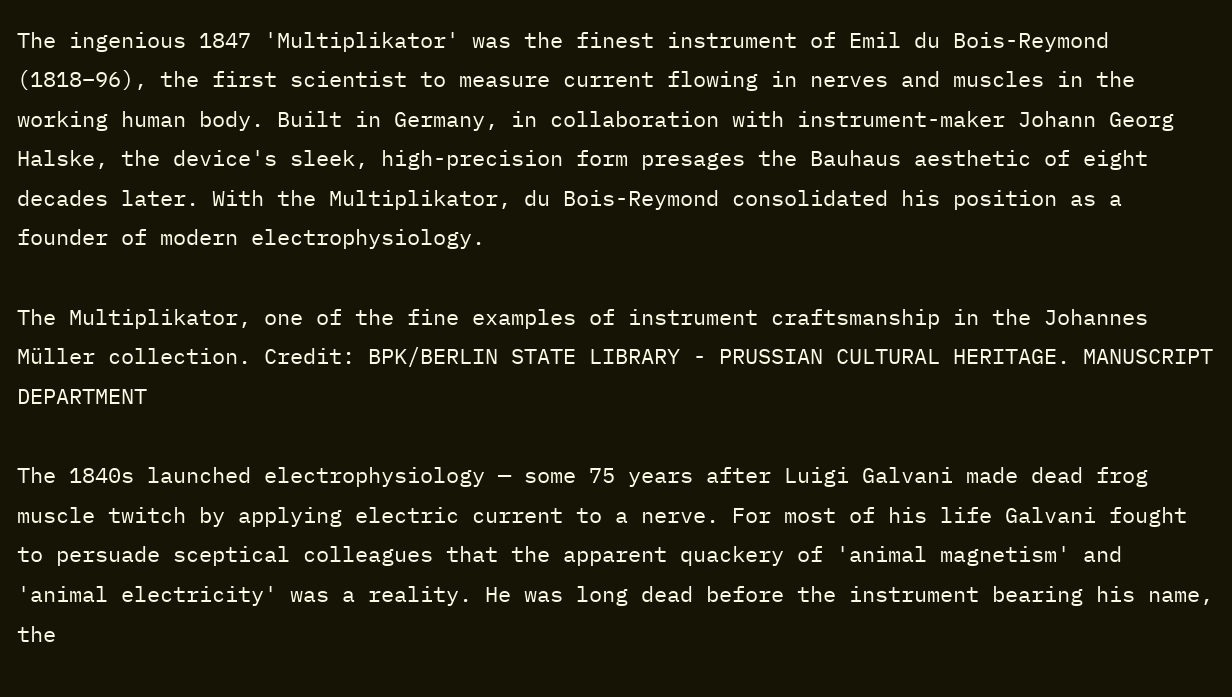The ingenious 1847 'Multiplikator' was the finest instrument of Emil du Bois-Reymond (1818–96), the first scientist to measure current flowing in nerves and muscles in the working human body. Built in Germany, in collaboration with instrument-maker Johann Georg Halske, the device's sleek, high-precision form presages the Bauhaus aesthetic of eight decades later. With the Multiplikator, du Bois-Reymond consolidated his position as a founder of modern electrophysiology.

The Multiplikator, one of the fine examples of instrument craftsmanship in the Johannes Müller collection. Credit: BPK/BERLIN STATE LIBRARY - PRUSSIAN CULTURAL HERITAGE. MANUSCRIPT DEPARTMENT

The 1840s launched electrophysiology — some 75 years after Luigi Galvani made dead frog muscle twitch by applying electric current to a nerve. For most of his life Galvani fought to persuade sceptical colleagues that the apparent quackery of 'animal magnetism' and 'animal electricity' was a reality. He was long dead before the instrument bearing his name, the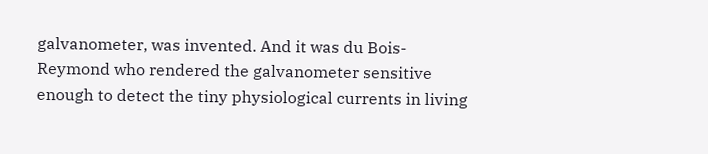galvanometer, was invented. And it was du Bois-Reymond who rendered the galvanometer sensitive enough to detect the tiny physiological currents in living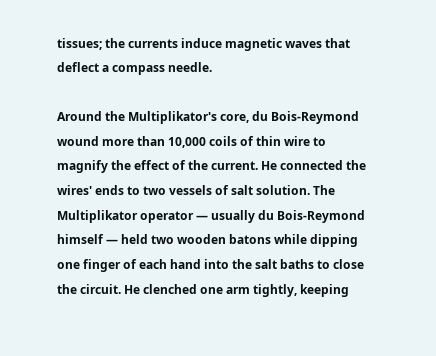tissues; the currents induce magnetic waves that deflect a compass needle.

Around the Multiplikator's core, du Bois-Reymond wound more than 10,000 coils of thin wire to magnify the effect of the current. He connected the wires' ends to two vessels of salt solution. The Multiplikator operator — usually du Bois-Reymond himself — held two wooden batons while dipping one finger of each hand into the salt baths to close the circuit. He clenched one arm tightly, keeping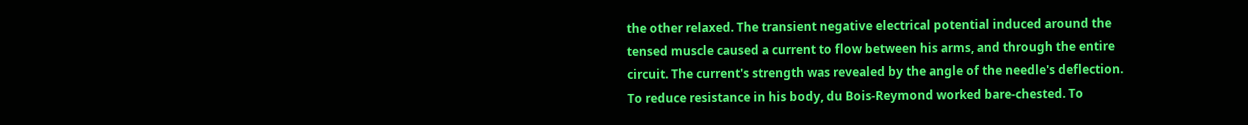the other relaxed. The transient negative electrical potential induced around the tensed muscle caused a current to flow between his arms, and through the entire circuit. The current's strength was revealed by the angle of the needle's deflection. To reduce resistance in his body, du Bois-Reymond worked bare-chested. To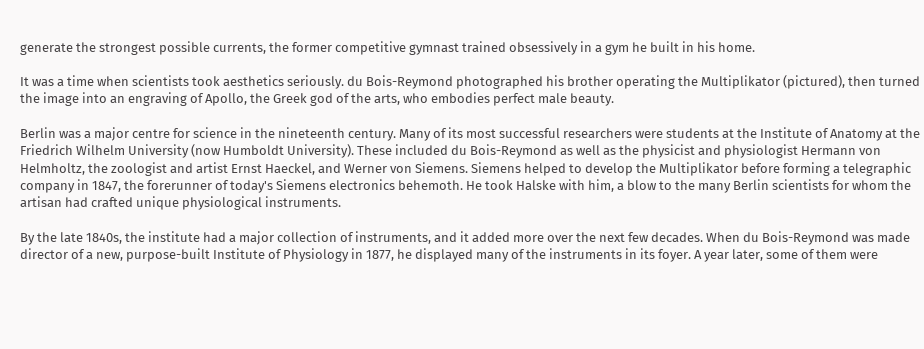generate the strongest possible currents, the former competitive gymnast trained obsessively in a gym he built in his home.

It was a time when scientists took aesthetics seriously. du Bois-Reymond photographed his brother operating the Multiplikator (pictured), then turned the image into an engraving of Apollo, the Greek god of the arts, who embodies perfect male beauty.

Berlin was a major centre for science in the nineteenth century. Many of its most successful researchers were students at the Institute of Anatomy at the Friedrich Wilhelm University (now Humboldt University). These included du Bois-Reymond as well as the physicist and physiologist Hermann von Helmholtz, the zoologist and artist Ernst Haeckel, and Werner von Siemens. Siemens helped to develop the Multiplikator before forming a telegraphic company in 1847, the forerunner of today's Siemens electronics behemoth. He took Halske with him, a blow to the many Berlin scientists for whom the artisan had crafted unique physiological instruments.

By the late 1840s, the institute had a major collection of instruments, and it added more over the next few decades. When du Bois-Reymond was made director of a new, purpose-built Institute of Physiology in 1877, he displayed many of the instruments in its foyer. A year later, some of them were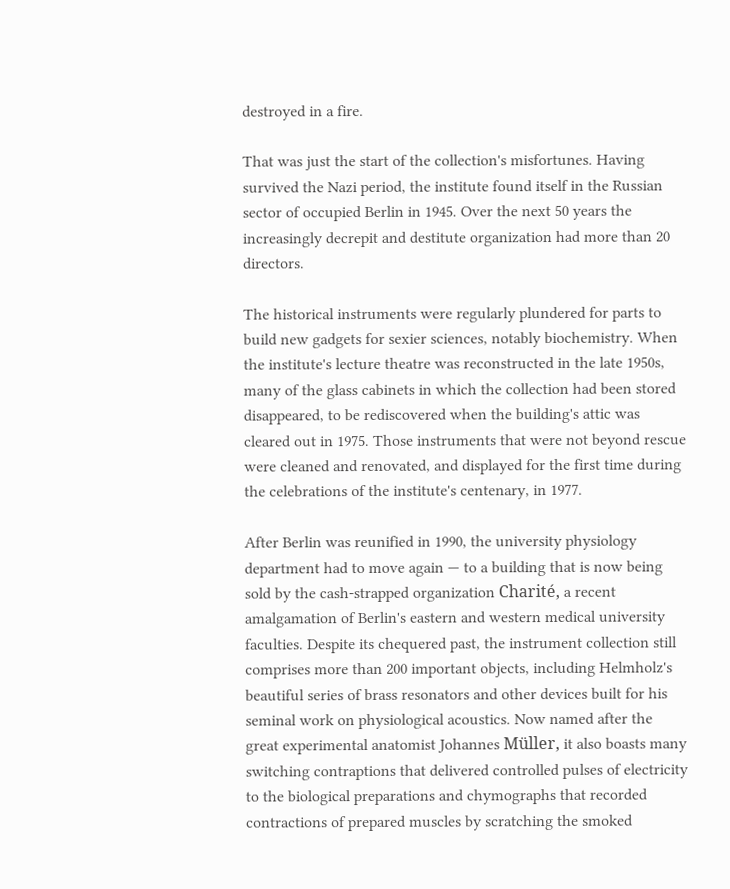destroyed in a fire.

That was just the start of the collection's misfortunes. Having survived the Nazi period, the institute found itself in the Russian sector of occupied Berlin in 1945. Over the next 50 years the increasingly decrepit and destitute organization had more than 20 directors.

The historical instruments were regularly plundered for parts to build new gadgets for sexier sciences, notably biochemistry. When the institute's lecture theatre was reconstructed in the late 1950s, many of the glass cabinets in which the collection had been stored disappeared, to be rediscovered when the building's attic was cleared out in 1975. Those instruments that were not beyond rescue were cleaned and renovated, and displayed for the first time during the celebrations of the institute's centenary, in 1977.

After Berlin was reunified in 1990, the university physiology department had to move again — to a building that is now being sold by the cash-strapped organization Charité, a recent amalgamation of Berlin's eastern and western medical university faculties. Despite its chequered past, the instrument collection still comprises more than 200 important objects, including Helmholz's beautiful series of brass resonators and other devices built for his seminal work on physiological acoustics. Now named after the great experimental anatomist Johannes Müller, it also boasts many switching contraptions that delivered controlled pulses of electricity to the biological preparations and chymographs that recorded contractions of prepared muscles by scratching the smoked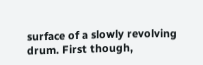surface of a slowly revolving drum. First though,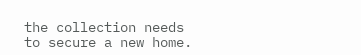the collection needs to secure a new home.